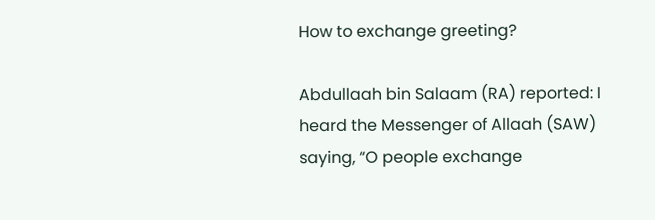How to exchange greeting?

Abdullaah bin Salaam (RA) reported: I heard the Messenger of Allaah (SAW) saying, “O people exchange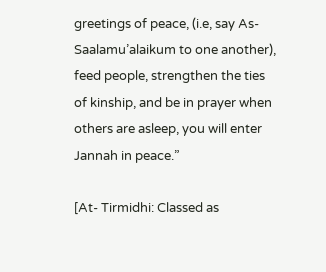greetings of peace, (i.e, say As-Saalamu’alaikum to one another), feed people, strengthen the ties of kinship, and be in prayer when others are asleep, you will enter Jannah in peace.”

[At- Tirmidhi: Classed as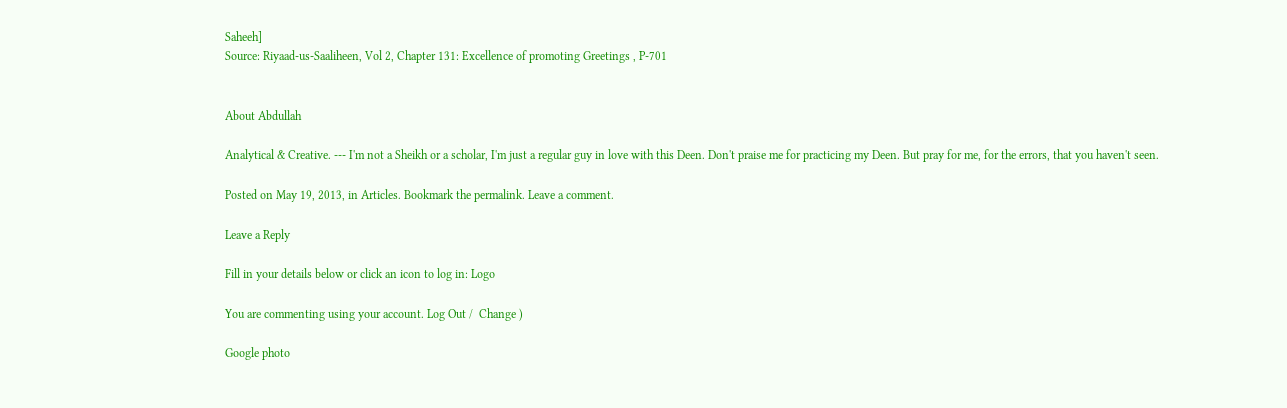Saheeh]
Source: Riyaad-us-Saaliheen, Vol 2, Chapter 131: Excellence of promoting Greetings , P-701


About Abdullah

Analytical & Creative. --- I'm not a Sheikh or a scholar, I'm just a regular guy in love with this Deen. Don't praise me for practicing my Deen. But pray for me, for the errors, that you haven't seen.

Posted on May 19, 2013, in Articles. Bookmark the permalink. Leave a comment.

Leave a Reply

Fill in your details below or click an icon to log in: Logo

You are commenting using your account. Log Out /  Change )

Google photo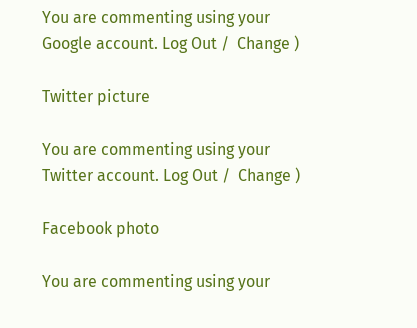You are commenting using your Google account. Log Out /  Change )

Twitter picture

You are commenting using your Twitter account. Log Out /  Change )

Facebook photo

You are commenting using your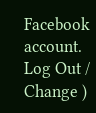Facebook account. Log Out /  Change )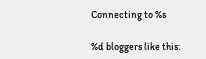Connecting to %s

%d bloggers like this: